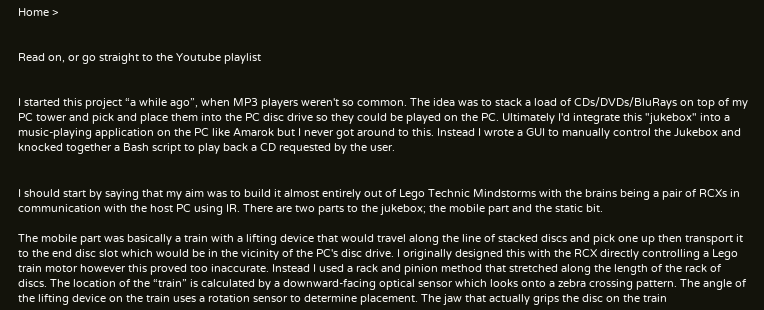Home >


Read on, or go straight to the Youtube playlist


I started this project “a while ago”, when MP3 players weren't so common. The idea was to stack a load of CDs/DVDs/BluRays on top of my PC tower and pick and place them into the PC disc drive so they could be played on the PC. Ultimately I'd integrate this "jukebox" into a music-playing application on the PC like Amarok but I never got around to this. Instead I wrote a GUI to manually control the Jukebox and knocked together a Bash script to play back a CD requested by the user.


I should start by saying that my aim was to build it almost entirely out of Lego Technic Mindstorms with the brains being a pair of RCXs in communication with the host PC using IR. There are two parts to the jukebox; the mobile part and the static bit.

The mobile part was basically a train with a lifting device that would travel along the line of stacked discs and pick one up then transport it to the end disc slot which would be in the vicinity of the PC's disc drive. I originally designed this with the RCX directly controlling a Lego train motor however this proved too inaccurate. Instead I used a rack and pinion method that stretched along the length of the rack of discs. The location of the “train” is calculated by a downward-facing optical sensor which looks onto a zebra crossing pattern. The angle of the lifting device on the train uses a rotation sensor to determine placement. The jaw that actually grips the disc on the train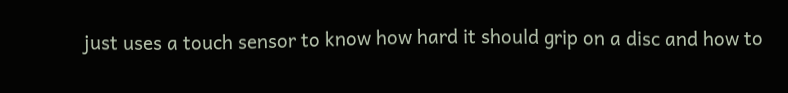just uses a touch sensor to know how hard it should grip on a disc and how to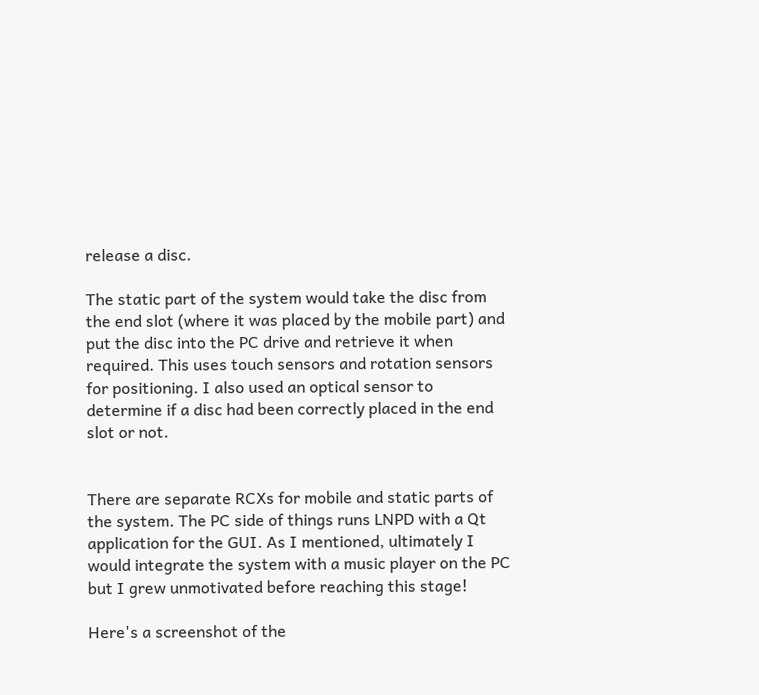release a disc.

The static part of the system would take the disc from the end slot (where it was placed by the mobile part) and put the disc into the PC drive and retrieve it when required. This uses touch sensors and rotation sensors for positioning. I also used an optical sensor to determine if a disc had been correctly placed in the end slot or not.


There are separate RCXs for mobile and static parts of the system. The PC side of things runs LNPD with a Qt application for the GUI. As I mentioned, ultimately I would integrate the system with a music player on the PC but I grew unmotivated before reaching this stage!

Here's a screenshot of the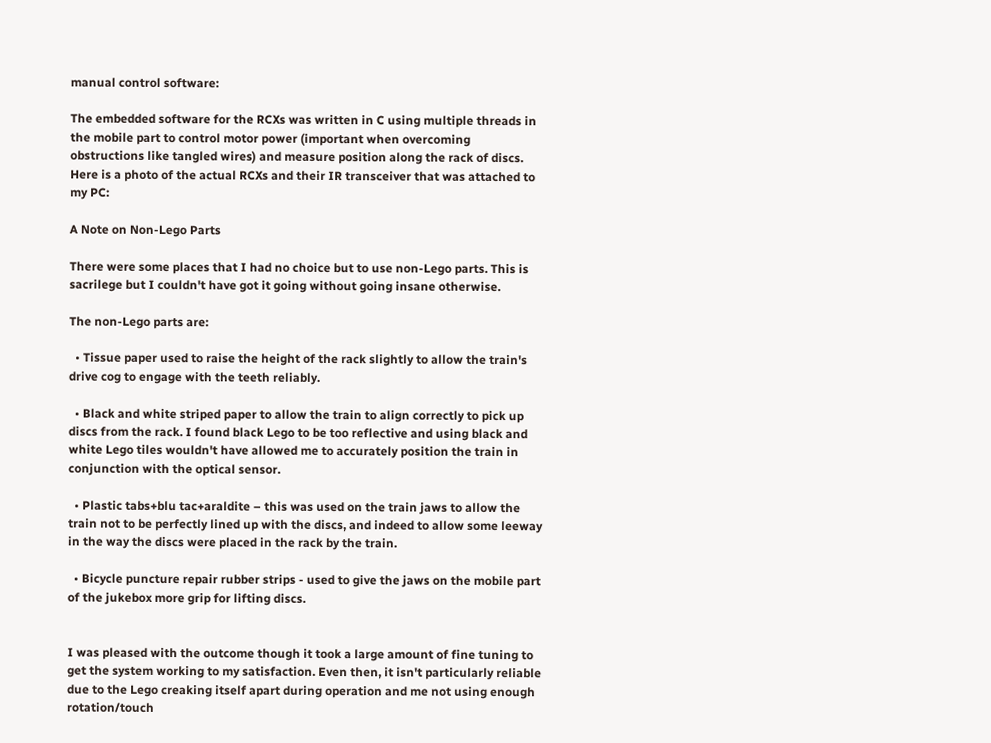manual control software:

The embedded software for the RCXs was written in C using multiple threads in the mobile part to control motor power (important when overcoming obstructions like tangled wires) and measure position along the rack of discs. Here is a photo of the actual RCXs and their IR transceiver that was attached to my PC:

A Note on Non-Lego Parts

There were some places that I had no choice but to use non-Lego parts. This is sacrilege but I couldn't have got it going without going insane otherwise.

The non-Lego parts are:

  • Tissue paper used to raise the height of the rack slightly to allow the train's drive cog to engage with the teeth reliably.

  • Black and white striped paper to allow the train to align correctly to pick up discs from the rack. I found black Lego to be too reflective and using black and white Lego tiles wouldn't have allowed me to accurately position the train in conjunction with the optical sensor.

  • Plastic tabs+blu tac+araldite – this was used on the train jaws to allow the train not to be perfectly lined up with the discs, and indeed to allow some leeway in the way the discs were placed in the rack by the train.

  • Bicycle puncture repair rubber strips - used to give the jaws on the mobile part of the jukebox more grip for lifting discs.


I was pleased with the outcome though it took a large amount of fine tuning to get the system working to my satisfaction. Even then, it isn't particularly reliable due to the Lego creaking itself apart during operation and me not using enough rotation/touch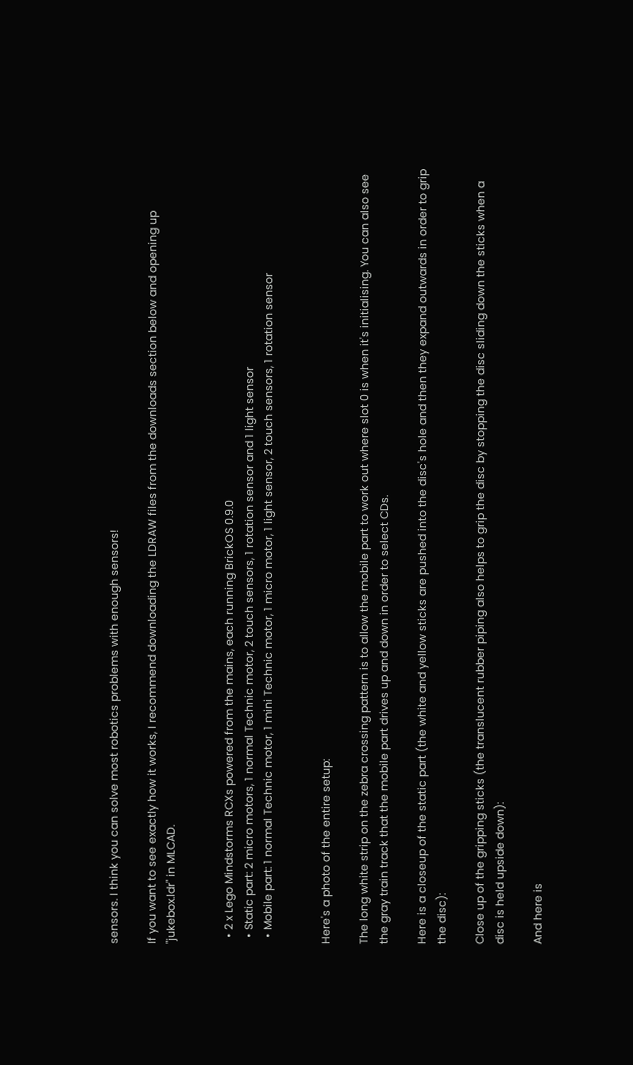sensors. I think you can solve most robotics problems with enough sensors!

If you want to see exactly how it works, I recommend downloading the LDRAW files from the downloads section below and opening up "jukebox.ldr" in MLCAD.


  • 2 x Lego Mindstorms RCXs powered from the mains, each running BrickOS 0.9.0
  • Static part: 2 micro motors, 1 normal Technic motor, 2 touch sensors, 1 rotation sensor and 1 light sensor
  • Mobile part: 1 normal Technic motor, 1 mini Technic motor, 1 micro motor, 1 light sensor, 2 touch sensors, 1 rotation sensor


Here's a photo of the entire setup:

The long white strip on the zebra crossing pattern is to allow the mobile part to work out where slot 0 is when it's initialising. You can also see the gray train track that the mobile part drives up and down in order to select CDs.

Here is a closeup of the static part (the white and yellow sticks are pushed into the disc's hole and then they expand outwards in order to grip the disc):

Close up of the gripping sticks (the translucent rubber piping also helps to grip the disc by stopping the disc sliding down the sticks when a disc is held upside down):

And here is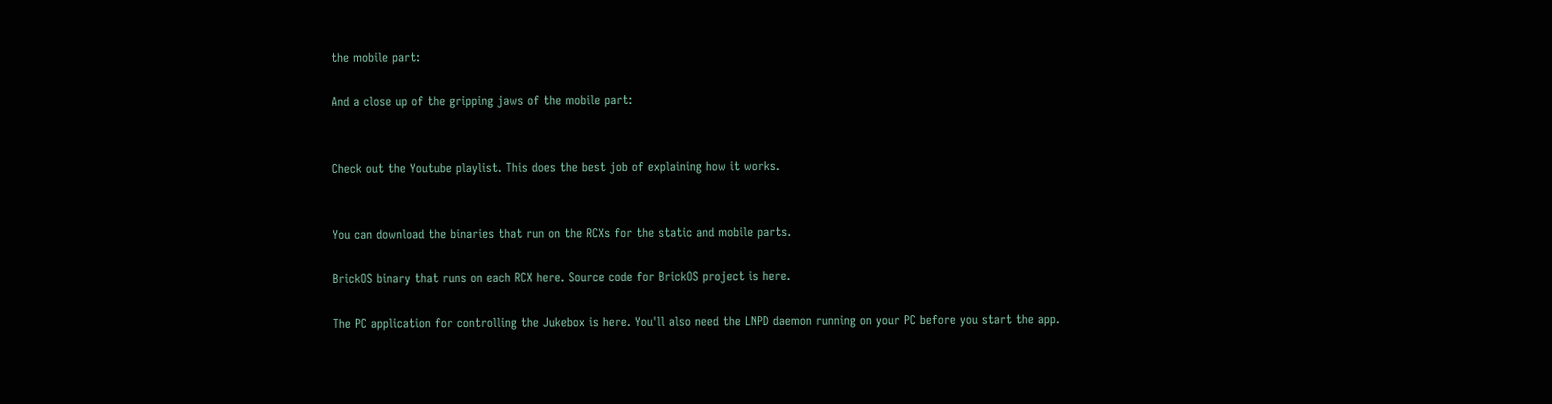the mobile part:

And a close up of the gripping jaws of the mobile part:


Check out the Youtube playlist. This does the best job of explaining how it works.


You can download the binaries that run on the RCXs for the static and mobile parts.

BrickOS binary that runs on each RCX here. Source code for BrickOS project is here.

The PC application for controlling the Jukebox is here. You'll also need the LNPD daemon running on your PC before you start the app.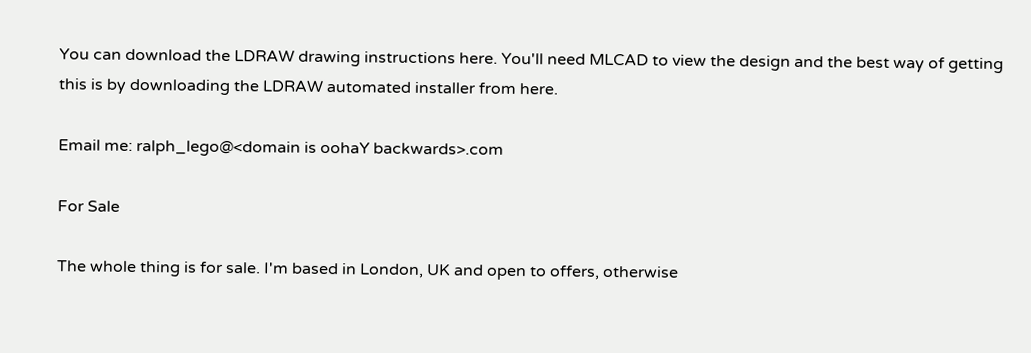You can download the LDRAW drawing instructions here. You'll need MLCAD to view the design and the best way of getting this is by downloading the LDRAW automated installer from here.

Email me: ralph_lego@<domain is oohaY backwards>.com

For Sale

The whole thing is for sale. I'm based in London, UK and open to offers, otherwise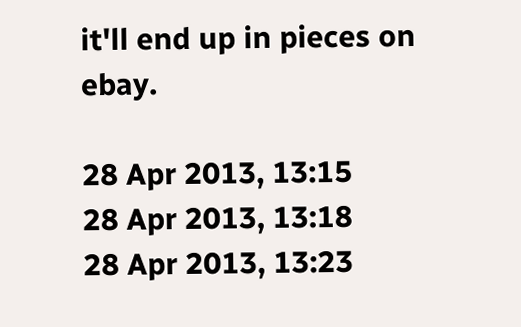it'll end up in pieces on ebay.

28 Apr 2013, 13:15
28 Apr 2013, 13:18
28 Apr 2013, 13:23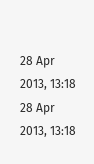28 Apr 2013, 13:18
28 Apr 2013, 13:18